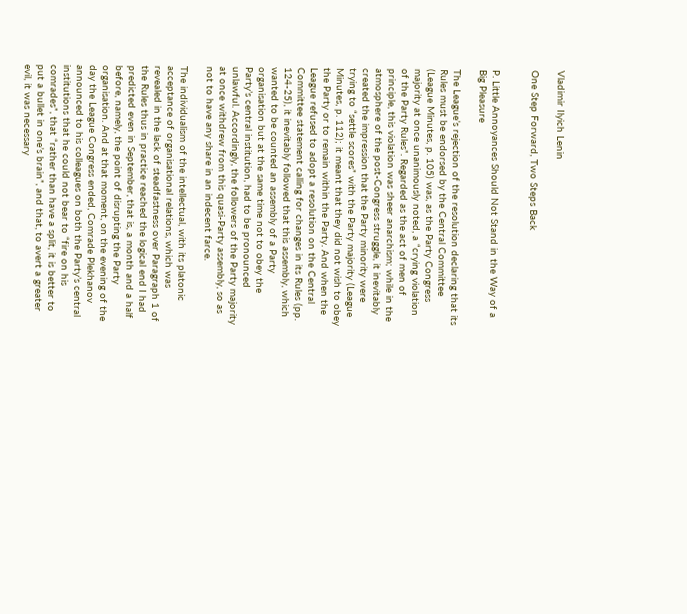Vladimir Ilyich Lenin

One Step Forward, Two Steps Back


P. Little Annoyances Should Not Stand in the Way of a Big Pleasure

The League’s rejection of the resolution declaring that its Rules must be endorsed by the Central Committee (League Minutes, p. 105) was, as the Party Congress majority at once unanimously noted, a “crying violation of the Party Rules”. Regarded as the act of men of principle, this violation was sheer anarchism; while in the atmosphere of the post-Congress struggle, it inevitably created the impression that the Party minority were trying to “settle scores” with the Party majority (League Minutes, p. 112); it meant that they did not wish to obey the Party or to remain within the Party. And when the League refused to adopt a resolution on the Central Committee statement calling for changes in its Rules (pp. 124-25), it inevitably followed that this assembly, which wanted to be counted an assembly of a Party organisation but at the same time not to obey the Party’s central institution, had to be pronounced unlawful. Accordingly, the followers of the Party majority at once withdrew from this quasi-Party assembly, so as not to have any share in an indecent farce.

The individualism of the intellectual, with its platonic acceptance of organisational relations, which was revealed in the lack of steadfastness over Paragraph 1 of the Rules thus in practice reached the logical end I had predicted even in September, that is, a month and a half before, namely, the point of disrupting the Party organisation. And at that moment, on the evening of the day the League Congress ended, Comrade Plekhanov announced to his colleagues on both the Party’s central institutions that he could not bear to “fire on his comrades”, that “rather than have a split, it is better to put a bullet in one’s brain”, and that, to avert a greater evil, it was necessary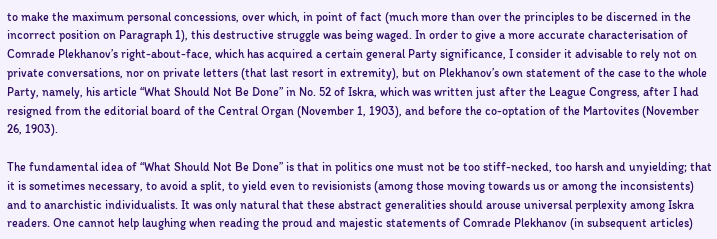to make the maximum personal concessions, over which, in point of fact (much more than over the principles to be discerned in the incorrect position on Paragraph 1), this destructive struggle was being waged. In order to give a more accurate characterisation of Comrade Plekhanov’s right-about-face, which has acquired a certain general Party significance, I consider it advisable to rely not on private conversations, nor on private letters (that last resort in extremity), but on Plekhanov’s own statement of the case to the whole Party, namely, his article “What Should Not Be Done” in No. 52 of Iskra, which was written just after the League Congress, after I had resigned from the editorial board of the Central Organ (November 1, 1903), and before the co-optation of the Martovites (November 26, 1903).

The fundamental idea of “What Should Not Be Done” is that in politics one must not be too stiff-necked, too harsh and unyielding; that it is sometimes necessary, to avoid a split, to yield even to revisionists (among those moving towards us or among the inconsistents) and to anarchistic individualists. It was only natural that these abstract generalities should arouse universal perplexity among Iskra readers. One cannot help laughing when reading the proud and majestic statements of Comrade Plekhanov (in subsequent articles)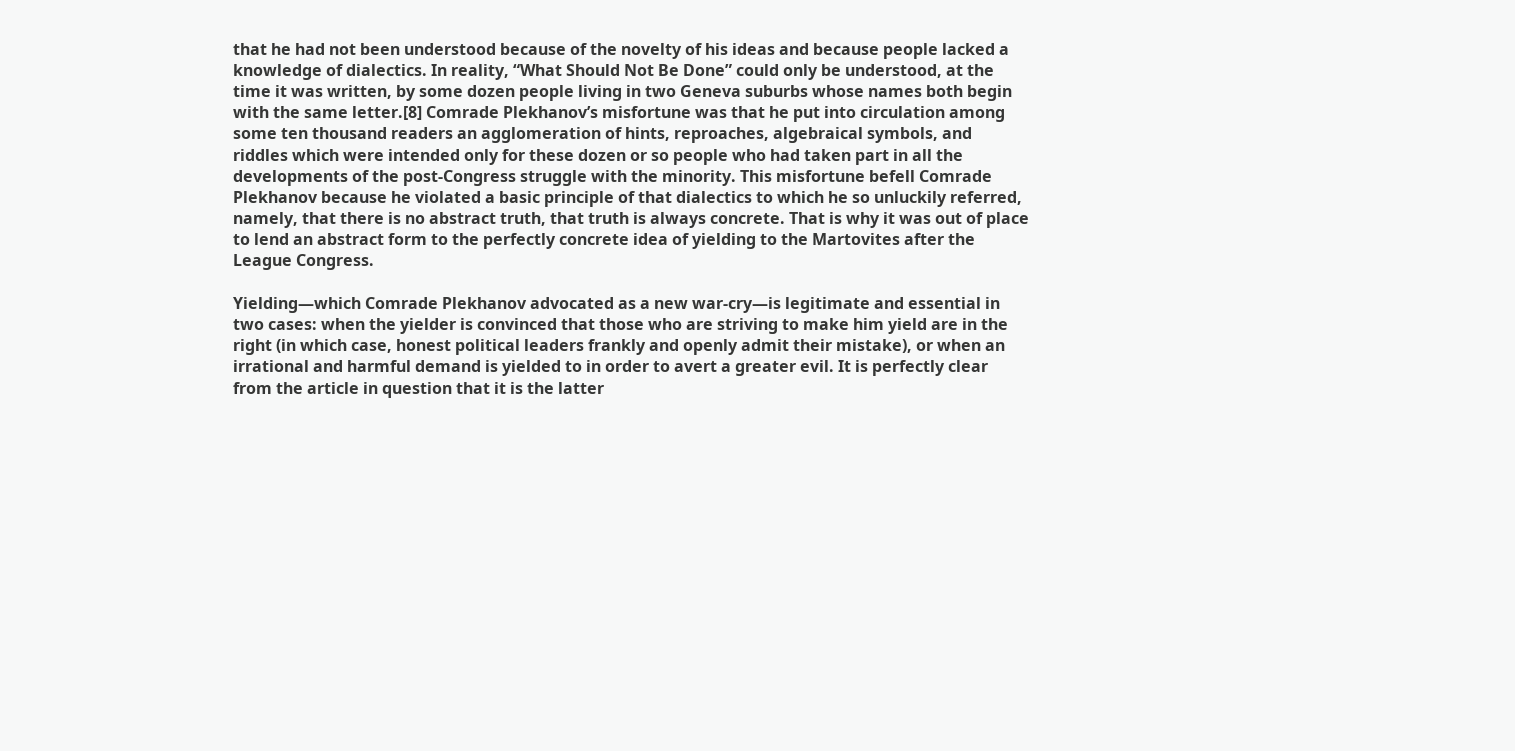that he had not been understood because of the novelty of his ideas and because people lacked a knowledge of dialectics. In reality, “What Should Not Be Done” could only be understood, at the time it was written, by some dozen people living in two Geneva suburbs whose names both begin with the same letter.[8] Comrade Plekhanov’s misfortune was that he put into circulation among some ten thousand readers an agglomeration of hints, reproaches, algebraical symbols, and riddles which were intended only for these dozen or so people who had taken part in all the developments of the post-Congress struggle with the minority. This misfortune befell Comrade Plekhanov because he violated a basic principle of that dialectics to which he so unluckily referred, namely, that there is no abstract truth, that truth is always concrete. That is why it was out of place to lend an abstract form to the perfectly concrete idea of yielding to the Martovites after the League Congress.

Yielding—which Comrade Plekhanov advocated as a new war-cry—is legitimate and essential in two cases: when the yielder is convinced that those who are striving to make him yield are in the right (in which case, honest political leaders frankly and openly admit their mistake), or when an irrational and harmful demand is yielded to in order to avert a greater evil. It is perfectly clear from the article in question that it is the latter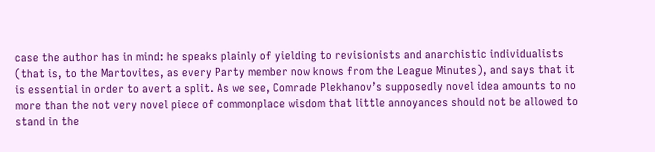case the author has in mind: he speaks plainly of yielding to revisionists and anarchistic individualists (that is, to the Martovites, as every Party member now knows from the League Minutes), and says that it is essential in order to avert a split. As we see, Comrade Plekhanov’s supposedly novel idea amounts to no more than the not very novel piece of commonplace wisdom that little annoyances should not be allowed to stand in the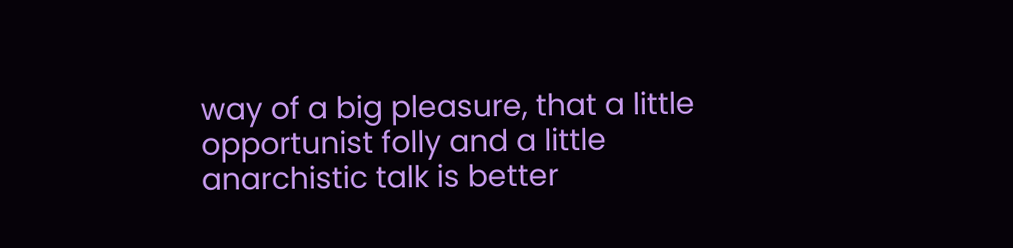way of a big pleasure, that a little opportunist folly and a little anarchistic talk is better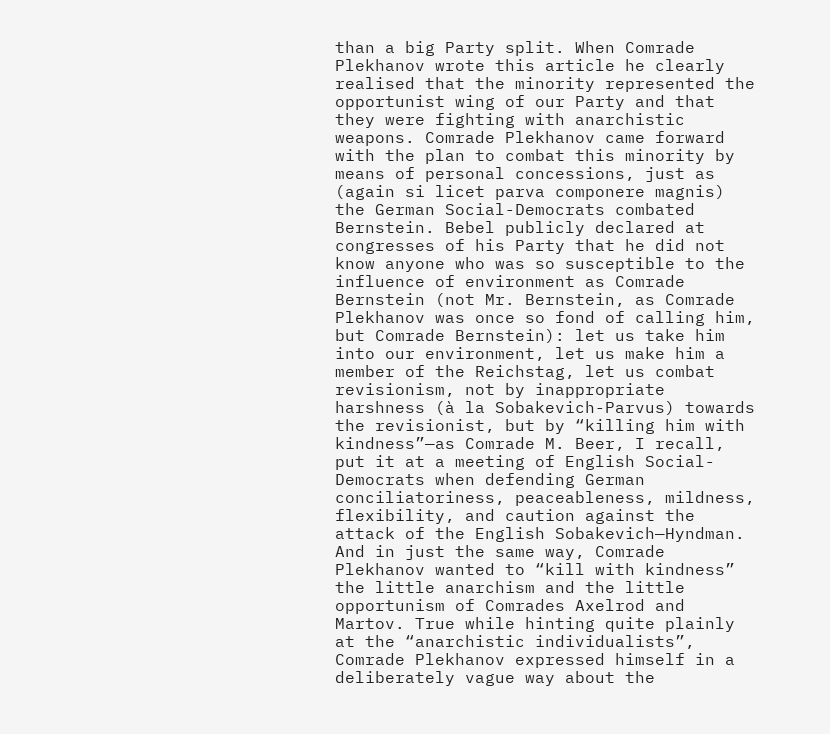than a big Party split. When Comrade Plekhanov wrote this article he clearly realised that the minority represented the opportunist wing of our Party and that they were fighting with anarchistic weapons. Comrade Plekhanov came forward with the plan to combat this minority by means of personal concessions, just as (again si licet parva componere magnis) the German Social-Democrats combated Bernstein. Bebel publicly declared at congresses of his Party that he did not know anyone who was so susceptible to the influence of environment as Comrade Bernstein (not Mr. Bernstein, as Comrade Plekhanov was once so fond of calling him, but Comrade Bernstein): let us take him into our environment, let us make him a member of the Reichstag, let us combat revisionism, not by inappropriate harshness (à la Sobakevich-Parvus) towards the revisionist, but by “killing him with kindness”—as Comrade M. Beer, I recall, put it at a meeting of English Social-Democrats when defending German conciliatoriness, peaceableness, mildness, flexibility, and caution against the attack of the English Sobakevich—Hyndman. And in just the same way, Comrade Plekhanov wanted to “kill with kindness” the little anarchism and the little opportunism of Comrades Axelrod and Martov. True while hinting quite plainly at the “anarchistic individualists”, Comrade Plekhanov expressed himself in a deliberately vague way about the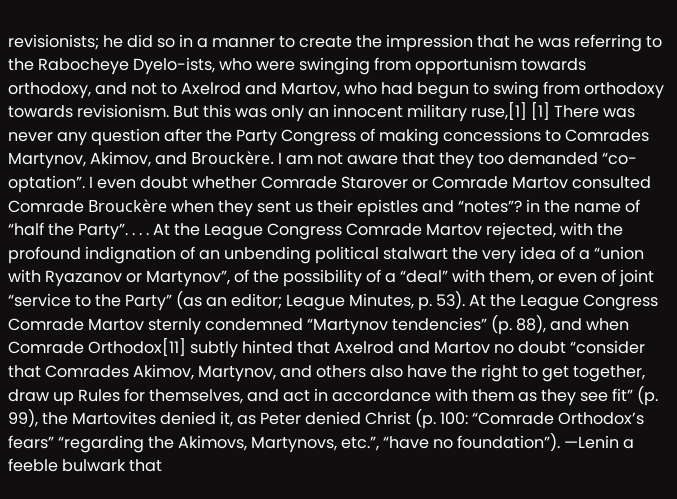revisionists; he did so in a manner to create the impression that he was referring to the Rabocheye Dyelo-ists, who were swinging from opportunism towards orthodoxy, and not to Axelrod and Martov, who had begun to swing from orthodoxy towards revisionism. But this was only an innocent military ruse,[1] [1] There was never any question after the Party Congress of making concessions to Comrades Martynov, Akimov, and Brouckère. I am not aware that they too demanded “co-optation”. I even doubt whether Comrade Starover or Comrade Martov consulted Comrade Brouckère when they sent us their epistles and “notes”? in the name of “half the Party”. . . . At the League Congress Comrade Martov rejected, with the profound indignation of an unbending political stalwart the very idea of a “union with Ryazanov or Martynov”, of the possibility of a “deal” with them, or even of joint “service to the Party” (as an editor; League Minutes, p. 53). At the League Congress Comrade Martov sternly condemned “Martynov tendencies” (p. 88), and when Comrade Orthodox[11] subtly hinted that Axelrod and Martov no doubt “consider that Comrades Akimov, Martynov, and others also have the right to get together, draw up Rules for themselves, and act in accordance with them as they see fit” (p. 99), the Martovites denied it, as Peter denied Christ (p. 100: “Comrade Orthodox’s fears” “regarding the Akimovs, Martynovs, etc.”, “have no foundation”). —Lenin a feeble bulwark that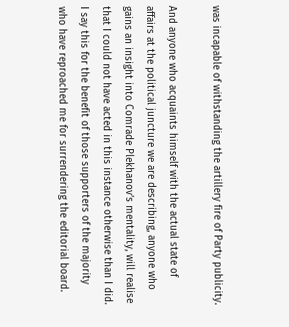was incapable of withstanding the artillery fire of Party publicity.

And anyone who acquaints himself with the actual state of affairs at the political juncture we are describing, anyone who gains an insight into Comrade Plekhanov’s mentality, will realise that I could not have acted in this instance otherwise than I did. I say this for the benefit of those supporters of the majority who have reproached me for surrendering the editorial board.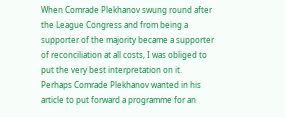When Comrade Plekhanov swung round after the League Congress and from being a supporter of the majority became a supporter of reconciliation at all costs, I was obliged to put the very best interpretation on it. Perhaps Comrade Plekhanov wanted in his article to put forward a programme for an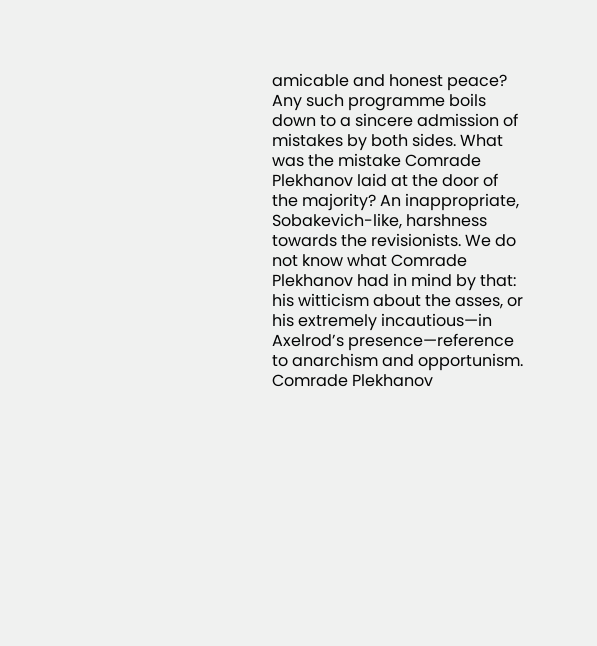amicable and honest peace? Any such programme boils down to a sincere admission of mistakes by both sides. What was the mistake Comrade Plekhanov laid at the door of the majority? An inappropriate, Sobakevich-like, harshness towards the revisionists. We do not know what Comrade Plekhanov had in mind by that: his witticism about the asses, or his extremely incautious—in Axelrod’s presence—reference to anarchism and opportunism. Comrade Plekhanov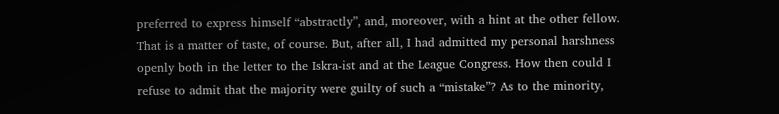preferred to express himself “abstractly”, and, moreover, with a hint at the other fellow. That is a matter of taste, of course. But, after all, I had admitted my personal harshness openly both in the letter to the Iskra-ist and at the League Congress. How then could I refuse to admit that the majority were guilty of such a “mistake”? As to the minority,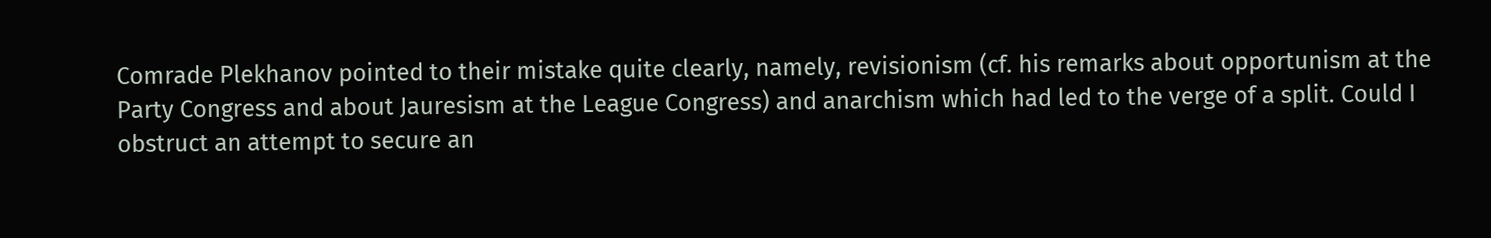Comrade Plekhanov pointed to their mistake quite clearly, namely, revisionism (cf. his remarks about opportunism at the Party Congress and about Jauresism at the League Congress) and anarchism which had led to the verge of a split. Could I obstruct an attempt to secure an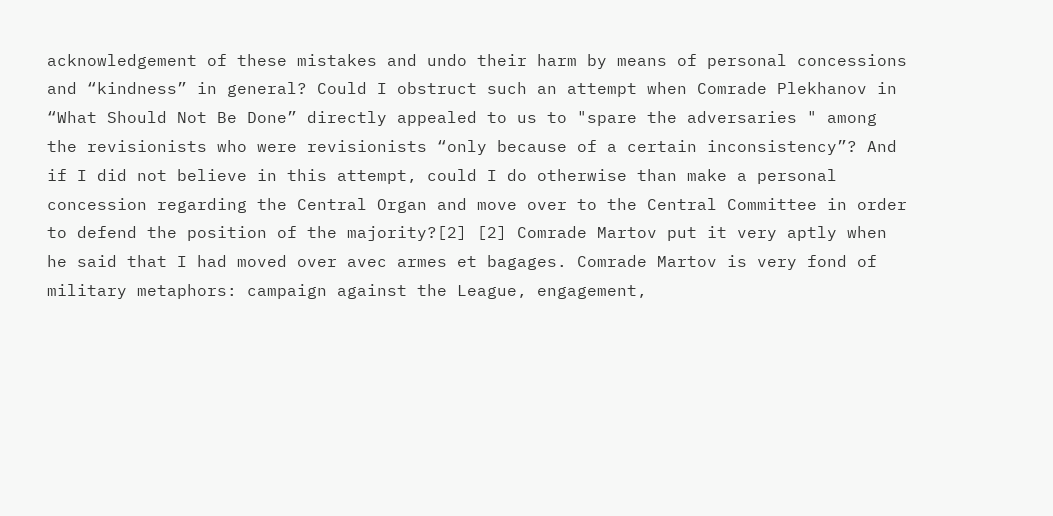acknowledgement of these mistakes and undo their harm by means of personal concessions and “kindness” in general? Could I obstruct such an attempt when Comrade Plekhanov in “What Should Not Be Done” directly appealed to us to "spare the adversaries " among the revisionists who were revisionists “only because of a certain inconsistency”? And if I did not believe in this attempt, could I do otherwise than make a personal concession regarding the Central Organ and move over to the Central Committee in order to defend the position of the majority?[2] [2] Comrade Martov put it very aptly when he said that I had moved over avec armes et bagages. Comrade Martov is very fond of military metaphors: campaign against the League, engagement,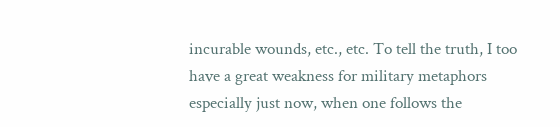incurable wounds, etc., etc. To tell the truth, I too have a great weakness for military metaphors especially just now, when one follows the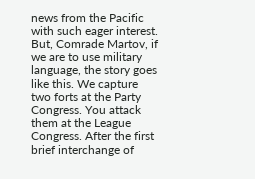news from the Pacific with such eager interest. But, Comrade Martov, if we are to use military language, the story goes like this. We capture two forts at the Party Congress. You attack them at the League Congress. After the first brief interchange of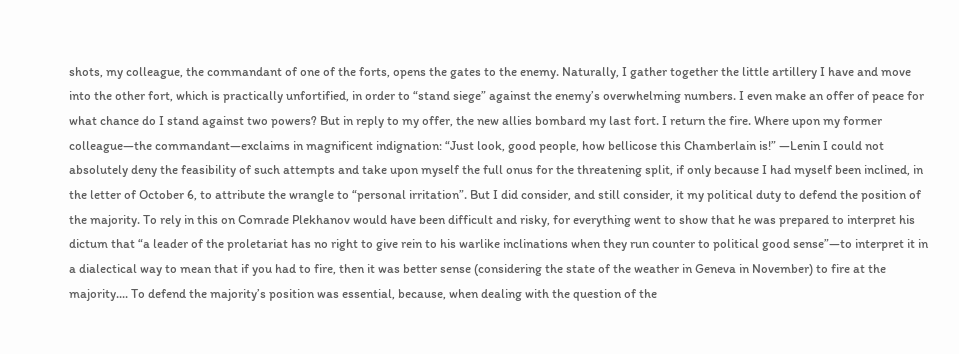shots, my colleague, the commandant of one of the forts, opens the gates to the enemy. Naturally, I gather together the little artillery I have and move into the other fort, which is practically unfortified, in order to “stand siege” against the enemy’s overwhelming numbers. I even make an offer of peace for what chance do I stand against two powers? But in reply to my offer, the new allies bombard my last fort. I return the fire. Where upon my former colleague—the commandant—exclaims in magnificent indignation: “Just look, good people, how bellicose this Chamberlain is!” —Lenin I could not absolutely deny the feasibility of such attempts and take upon myself the full onus for the threatening split, if only because I had myself been inclined, in the letter of October 6, to attribute the wrangle to “personal irritation”. But I did consider, and still consider, it my political duty to defend the position of the majority. To rely in this on Comrade Plekhanov would have been difficult and risky, for everything went to show that he was prepared to interpret his dictum that “a leader of the proletariat has no right to give rein to his warlike inclinations when they run counter to political good sense”—to interpret it in a dialectical way to mean that if you had to fire, then it was better sense (considering the state of the weather in Geneva in November) to fire at the majority.... To defend the majority’s position was essential, because, when dealing with the question of the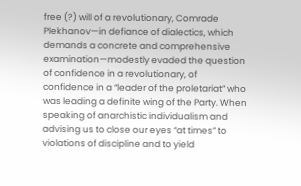free (?) will of a revolutionary, Comrade Plekhanov—in defiance of dialectics, which demands a concrete and comprehensive examination—modestly evaded the question of confidence in a revolutionary, of confidence in a “leader of the proletariat” who was leading a definite wing of the Party. When speaking of anarchistic individualism and advising us to close our eyes “at times” to violations of discipline and to yield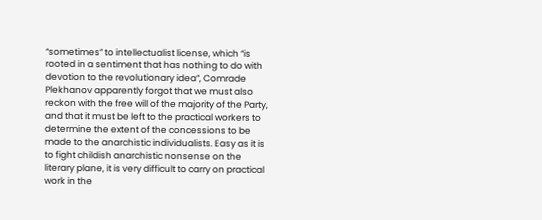“sometimes” to intellectualist license, which “is rooted in a sentiment that has nothing to do with devotion to the revolutionary idea”, Comrade Plekhanov apparently forgot that we must also reckon with the free will of the majority of the Party, and that it must be left to the practical workers to determine the extent of the concessions to be made to the anarchistic individualists. Easy as it is to fight childish anarchistic nonsense on the literary plane, it is very difficult to carry on practical work in the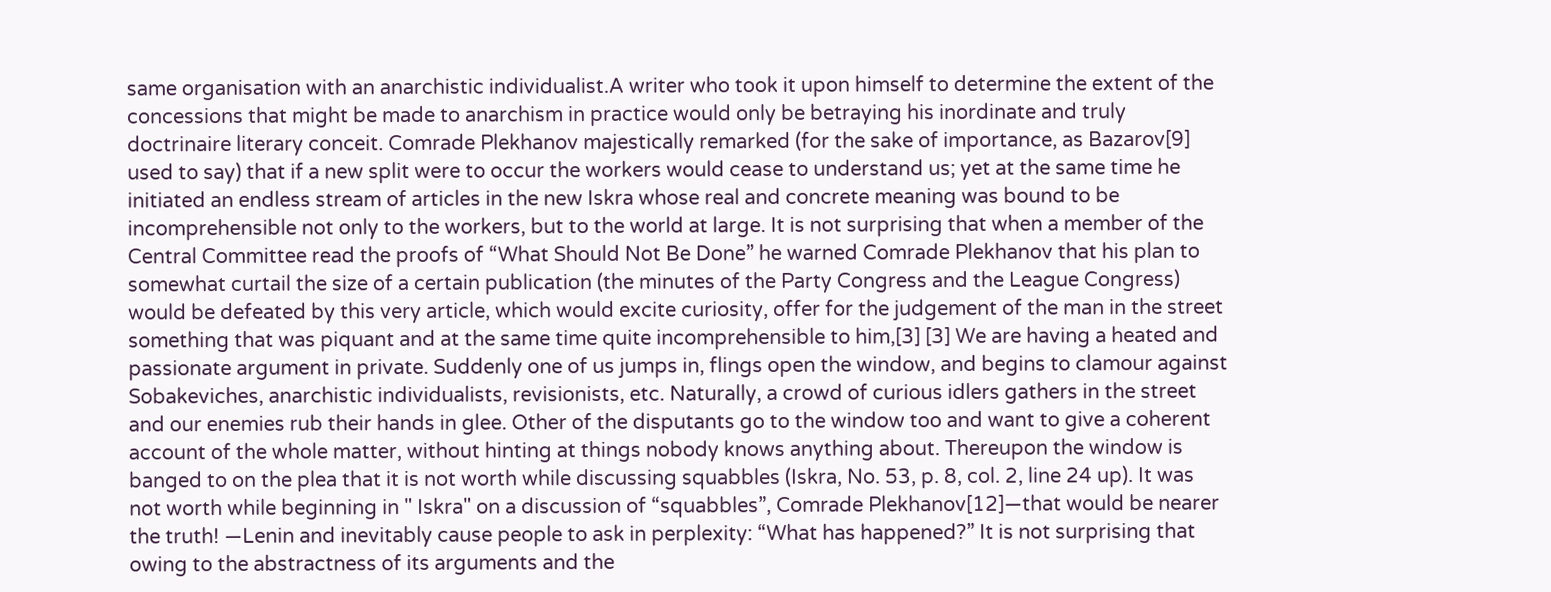same organisation with an anarchistic individualist.A writer who took it upon himself to determine the extent of the concessions that might be made to anarchism in practice would only be betraying his inordinate and truly doctrinaire literary conceit. Comrade Plekhanov majestically remarked (for the sake of importance, as Bazarov[9] used to say) that if a new split were to occur the workers would cease to understand us; yet at the same time he initiated an endless stream of articles in the new Iskra whose real and concrete meaning was bound to be incomprehensible not only to the workers, but to the world at large. It is not surprising that when a member of the Central Committee read the proofs of “What Should Not Be Done” he warned Comrade Plekhanov that his plan to somewhat curtail the size of a certain publication (the minutes of the Party Congress and the League Congress) would be defeated by this very article, which would excite curiosity, offer for the judgement of the man in the street something that was piquant and at the same time quite incomprehensible to him,[3] [3] We are having a heated and passionate argument in private. Suddenly one of us jumps in, flings open the window, and begins to clamour against Sobakeviches, anarchistic individualists, revisionists, etc. Naturally, a crowd of curious idlers gathers in the street and our enemies rub their hands in glee. Other of the disputants go to the window too and want to give a coherent account of the whole matter, without hinting at things nobody knows anything about. Thereupon the window is banged to on the plea that it is not worth while discussing squabbles (Iskra, No. 53, p. 8, col. 2, line 24 up). It was not worth while beginning in " Iskra" on a discussion of “squabbles”, Comrade Plekhanov[12]—that would be nearer the truth! —Lenin and inevitably cause people to ask in perplexity: “What has happened?” It is not surprising that owing to the abstractness of its arguments and the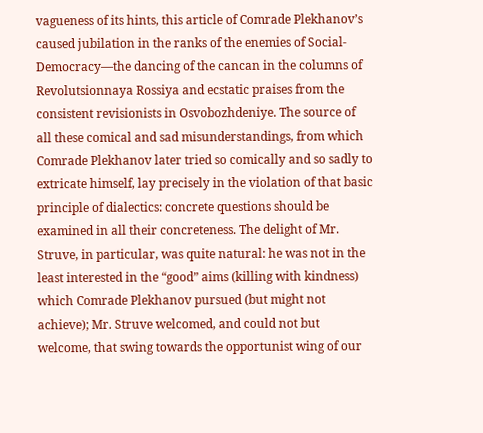vagueness of its hints, this article of Comrade Plekhanov’s caused jubilation in the ranks of the enemies of Social-Democracy—the dancing of the cancan in the columns of Revolutsionnaya Rossiya and ecstatic praises from the consistent revisionists in Osvobozhdeniye. The source of all these comical and sad misunderstandings, from which Comrade Plekhanov later tried so comically and so sadly to extricate himself, lay precisely in the violation of that basic principle of dialectics: concrete questions should be examined in all their concreteness. The delight of Mr. Struve, in particular, was quite natural: he was not in the least interested in the “good” aims (killing with kindness) which Comrade Plekhanov pursued (but might not achieve); Mr. Struve welcomed, and could not but welcome, that swing towards the opportunist wing of our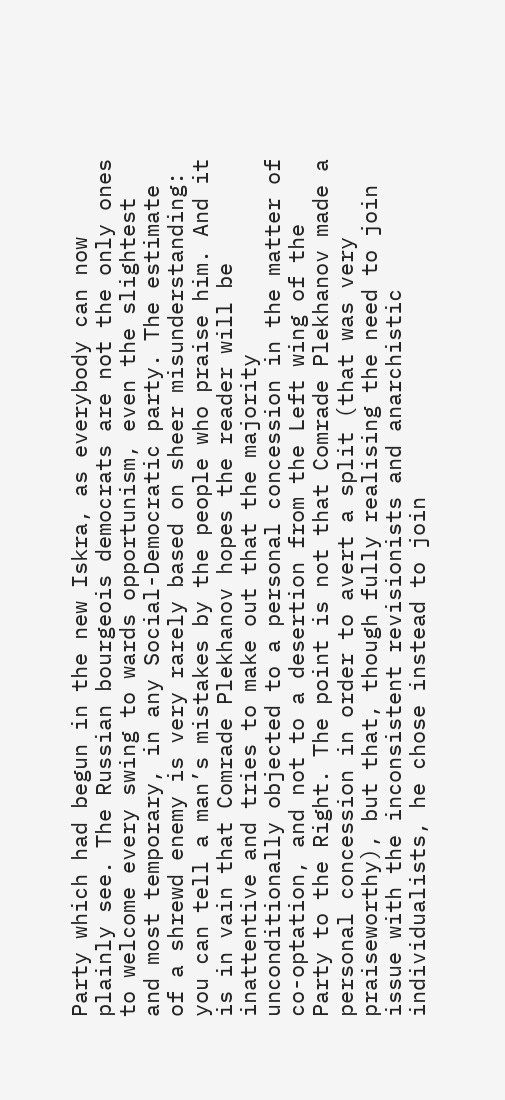Party which had begun in the new Iskra, as everybody can now plainly see. The Russian bourgeois democrats are not the only ones to welcome every swing to wards opportunism, even the slightest and most temporary, in any Social-Democratic party. The estimate of a shrewd enemy is very rarely based on sheer misunderstanding: you can tell a man’s mistakes by the people who praise him. And it is in vain that Comrade Plekhanov hopes the reader will be inattentive and tries to make out that the majority unconditionally objected to a personal concession in the matter of co-optation, and not to a desertion from the Left wing of the Party to the Right. The point is not that Comrade Plekhanov made a personal concession in order to avert a split (that was very praiseworthy), but that, though fully realising the need to join issue with the inconsistent revisionists and anarchistic individualists, he chose instead to join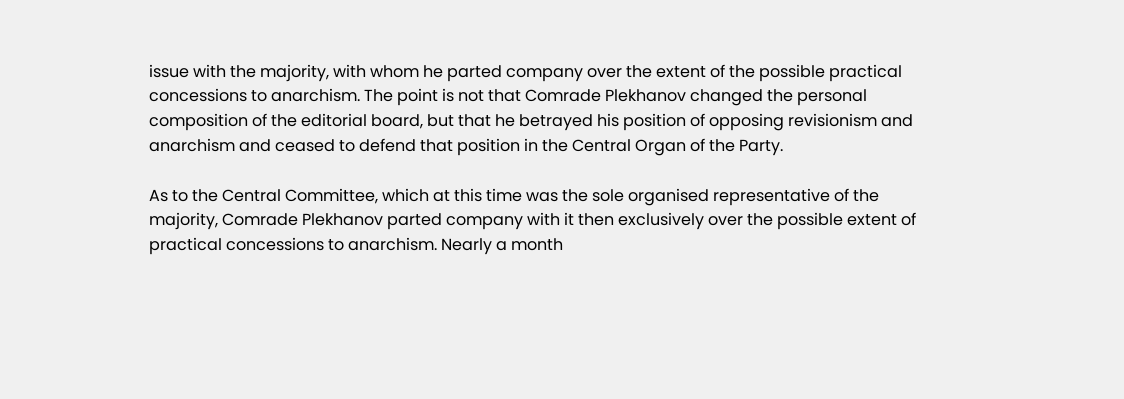issue with the majority, with whom he parted company over the extent of the possible practical concessions to anarchism. The point is not that Comrade Plekhanov changed the personal composition of the editorial board, but that he betrayed his position of opposing revisionism and anarchism and ceased to defend that position in the Central Organ of the Party.

As to the Central Committee, which at this time was the sole organised representative of the majority, Comrade Plekhanov parted company with it then exclusively over the possible extent of practical concessions to anarchism. Nearly a month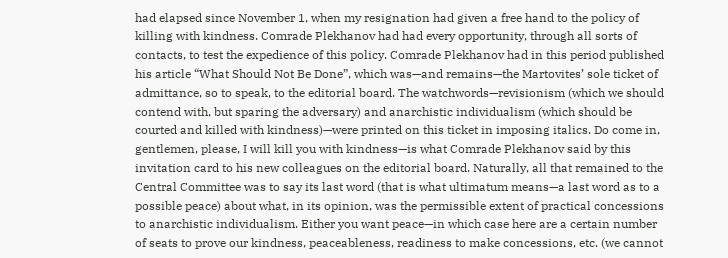had elapsed since November 1, when my resignation had given a free hand to the policy of killing with kindness. Comrade Plekhanov had had every opportunity, through all sorts of contacts, to test the expedience of this policy. Comrade Plekhanov had in this period published his article “What Should Not Be Done”, which was—and remains—the Martovites’ sole ticket of admittance, so to speak, to the editorial board. The watchwords—revisionism (which we should contend with, but sparing the adversary) and anarchistic individualism (which should be courted and killed with kindness)—were printed on this ticket in imposing italics. Do come in, gentlemen, please, I will kill you with kindness—is what Comrade Plekhanov said by this invitation card to his new colleagues on the editorial board. Naturally, all that remained to the Central Committee was to say its last word (that is what ultimatum means—a last word as to a possible peace) about what, in its opinion, was the permissible extent of practical concessions to anarchistic individualism. Either you want peace—in which case here are a certain number of seats to prove our kindness, peaceableness, readiness to make concessions, etc. (we cannot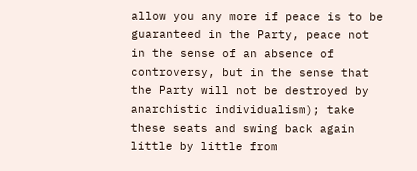allow you any more if peace is to be guaranteed in the Party, peace not in the sense of an absence of controversy, but in the sense that the Party will not be destroyed by anarchistic individualism); take these seats and swing back again little by little from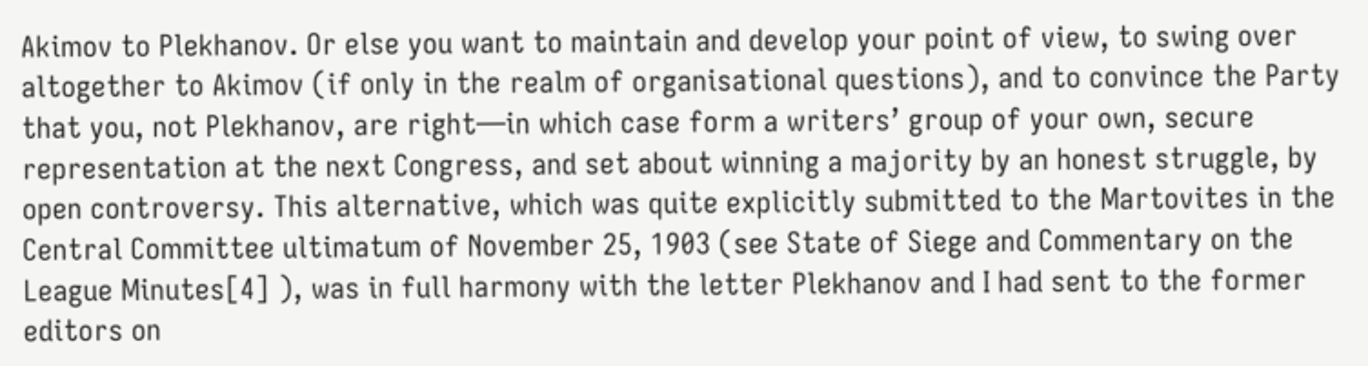Akimov to Plekhanov. Or else you want to maintain and develop your point of view, to swing over altogether to Akimov (if only in the realm of organisational questions), and to convince the Party that you, not Plekhanov, are right—in which case form a writers’ group of your own, secure representation at the next Congress, and set about winning a majority by an honest struggle, by open controversy. This alternative, which was quite explicitly submitted to the Martovites in the Central Committee ultimatum of November 25, 1903 (see State of Siege and Commentary on the League Minutes[4] ), was in full harmony with the letter Plekhanov and I had sent to the former editors on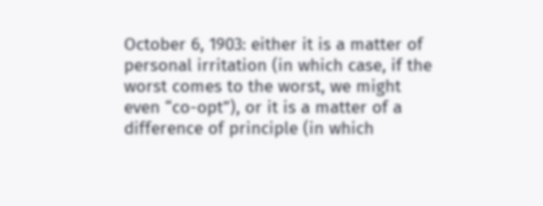October 6, 1903: either it is a matter of personal irritation (in which case, if the worst comes to the worst, we might even “co-opt”), or it is a matter of a difference of principle (in which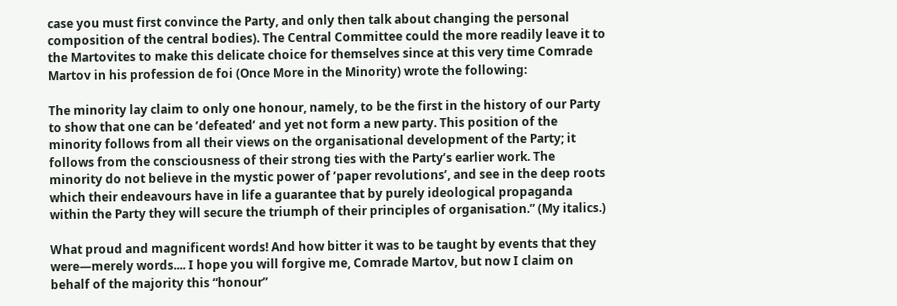case you must first convince the Party, and only then talk about changing the personal composition of the central bodies). The Central Committee could the more readily leave it to the Martovites to make this delicate choice for themselves since at this very time Comrade Martov in his profession de foi (Once More in the Minority) wrote the following:

The minority lay claim to only one honour, namely, to be the first in the history of our Party to show that one can be ’defeated’ and yet not form a new party. This position of the minority follows from all their views on the organisational development of the Party; it follows from the consciousness of their strong ties with the Party’s earlier work. The minority do not believe in the mystic power of ’paper revolutions’, and see in the deep roots which their endeavours have in life a guarantee that by purely ideological propaganda within the Party they will secure the triumph of their principles of organisation.” (My italics.)

What proud and magnificent words! And how bitter it was to be taught by events that they were—merely words.... I hope you will forgive me, Comrade Martov, but now I claim on behalf of the majority this “honour”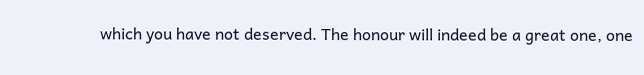which you have not deserved. The honour will indeed be a great one, one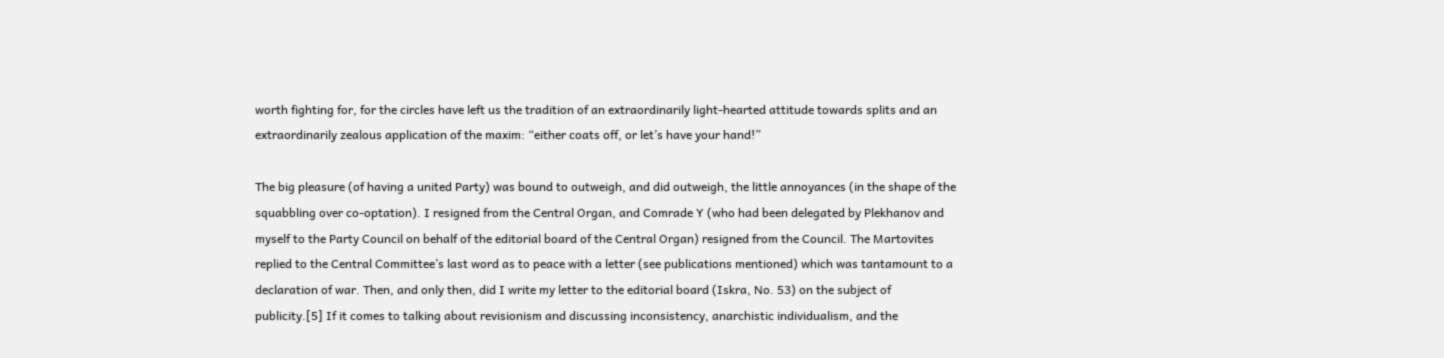worth fighting for, for the circles have left us the tradition of an extraordinarily light-hearted attitude towards splits and an extraordinarily zealous application of the maxim: “either coats off, or let’s have your hand!”

The big pleasure (of having a united Party) was bound to outweigh, and did outweigh, the little annoyances (in the shape of the squabbling over co-optation). I resigned from the Central Organ, and Comrade Y (who had been delegated by Plekhanov and myself to the Party Council on behalf of the editorial board of the Central Organ) resigned from the Council. The Martovites replied to the Central Committee’s last word as to peace with a letter (see publications mentioned) which was tantamount to a declaration of war. Then, and only then, did I write my letter to the editorial board (Iskra, No. 53) on the subject of publicity.[5] If it comes to talking about revisionism and discussing inconsistency, anarchistic individualism, and the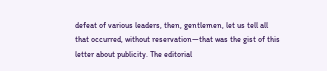defeat of various leaders, then, gentlemen, let us tell all that occurred, without reservation—that was the gist of this letter about publicity. The editorial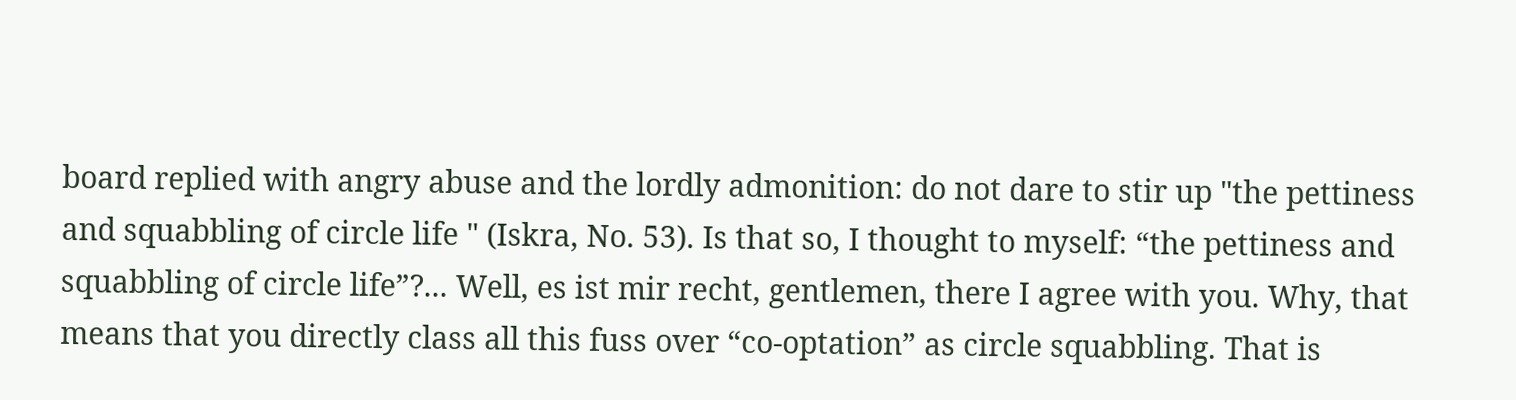board replied with angry abuse and the lordly admonition: do not dare to stir up "the pettiness and squabbling of circle life " (Iskra, No. 53). Is that so, I thought to myself: “the pettiness and squabbling of circle life”?... Well, es ist mir recht, gentlemen, there I agree with you. Why, that means that you directly class all this fuss over “co-optation” as circle squabbling. That is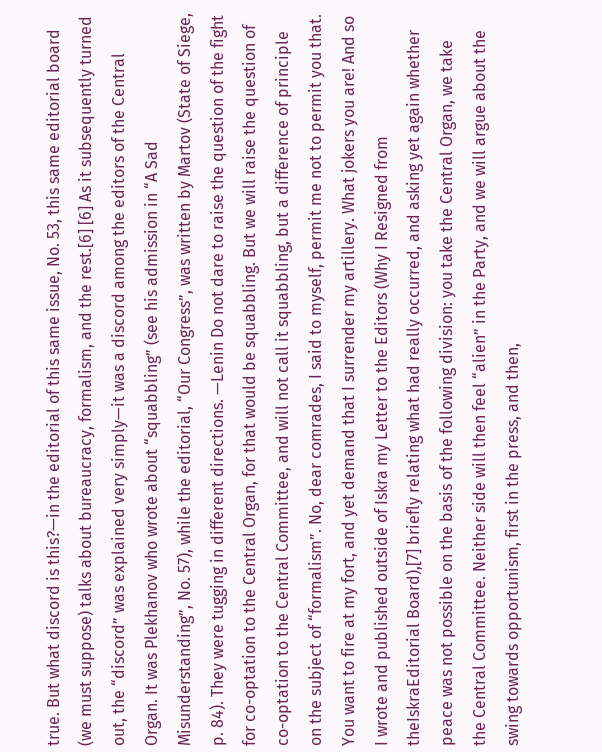true. But what discord is this?—in the editorial of this same issue, No. 53, this same editorial board (we must suppose) talks about bureaucracy, formalism, and the rest.[6] [6] As it subsequently turned out, the “discord” was explained very simply—it was a discord among the editors of the Central Organ. It was Plekhanov who wrote about “squabbling” (see his admission in “A Sad Misunderstanding”, No. 57), while the editorial, “Our Congress”, was written by Martov (State of Siege, p. 84). They were tugging in different directions. —Lenin Do not dare to raise the question of the fight for co-optation to the Central Organ, for that would be squabbling. But we will raise the question of co-optation to the Central Committee, and will not call it squabbling, but a difference of principle on the subject of “formalism”. No, dear comrades, I said to myself, permit me not to permit you that. You want to fire at my fort, and yet demand that I surrender my artillery. What jokers you are! And so I wrote and published outside of Iskra my Letter to the Editors (Why I Resigned from theIskraEditorial Board),[7] briefly relating what had really occurred, and asking yet again whether peace was not possible on the basis of the following division: you take the Central Organ, we take the Central Committee. Neither side will then feel “alien” in the Party, and we will argue about the swing towards opportunism, first in the press, and then,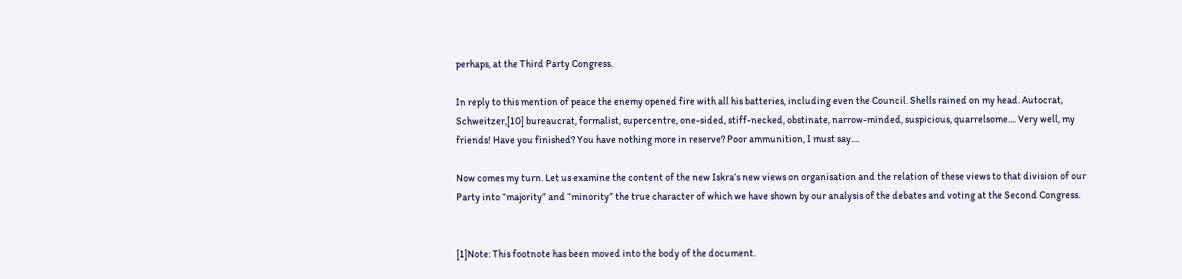perhaps, at the Third Party Congress.

In reply to this mention of peace the enemy opened fire with all his batteries, including even the Council. Shells rained on my head. Autocrat, Schweitzer,[10] bureaucrat, formalist, supercentre, one-sided, stiff-necked, obstinate, narrow-minded, suspicious, quarrelsome.... Very well, my friends! Have you finished? You have nothing more in reserve? Poor ammunition, I must say....

Now comes my turn. Let us examine the content of the new Iskra’s new views on organisation and the relation of these views to that division of our Party into “majority” and “minority” the true character of which we have shown by our analysis of the debates and voting at the Second Congress.


[1]Note: This footnote has been moved into the body of the document.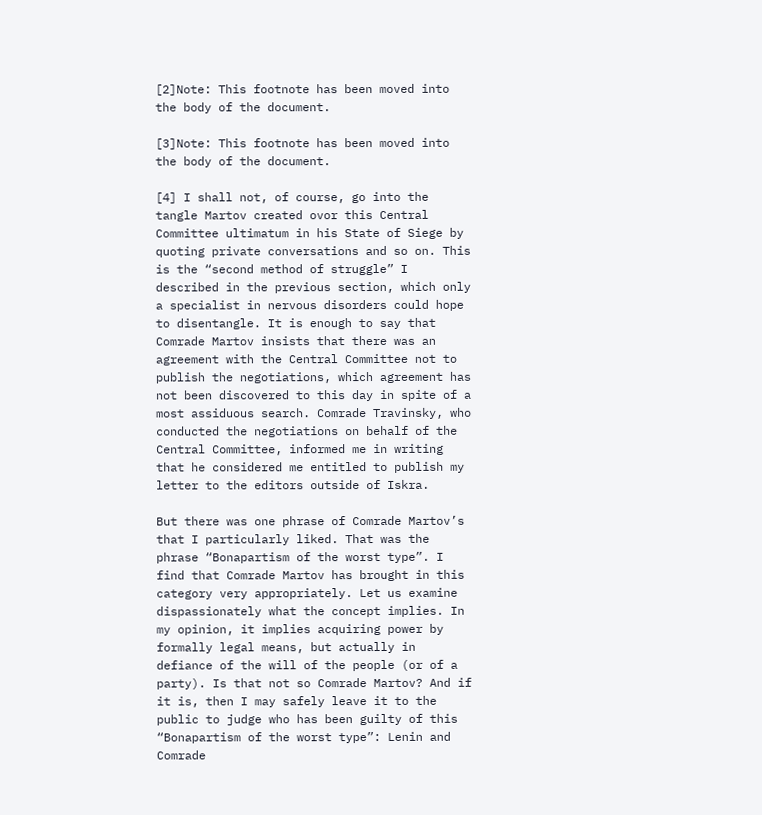[2]Note: This footnote has been moved into the body of the document.

[3]Note: This footnote has been moved into the body of the document.

[4] I shall not, of course, go into the tangle Martov created ovor this Central Committee ultimatum in his State of Siege by quoting private conversations and so on. This is the “second method of struggle” I described in the previous section, which only a specialist in nervous disorders could hope to disentangle. It is enough to say that Comrade Martov insists that there was an agreement with the Central Committee not to publish the negotiations, which agreement has not been discovered to this day in spite of a most assiduous search. Comrade Travinsky, who conducted the negotiations on behalf of the Central Committee, informed me in writing that he considered me entitled to publish my letter to the editors outside of Iskra.

But there was one phrase of Comrade Martov’s that I particularly liked. That was the phrase “Bonapartism of the worst type”. I find that Comrade Martov has brought in this category very appropriately. Let us examine dispassionately what the concept implies. In my opinion, it implies acquiring power by formally legal means, but actually in defiance of the will of the people (or of a party). Is that not so Comrade Martov? And if it is, then I may safely leave it to the public to judge who has been guilty of this “Bonapartism of the worst type”: Lenin and Comrade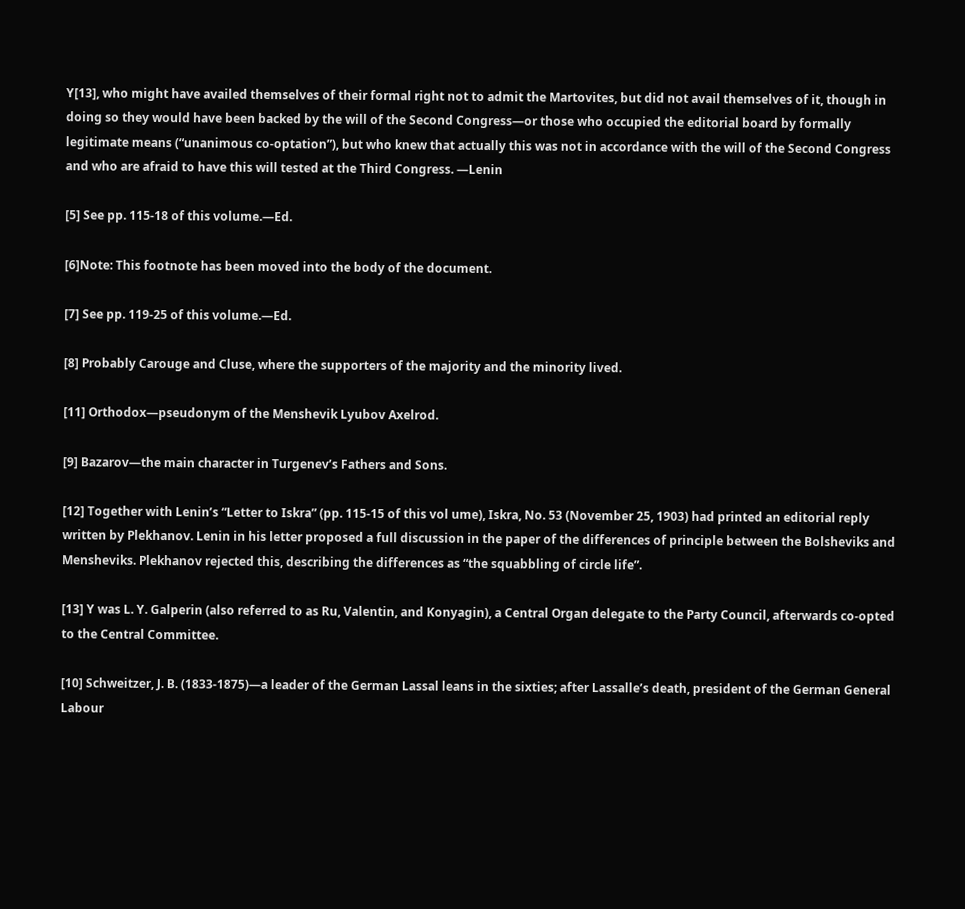Y[13], who might have availed themselves of their formal right not to admit the Martovites, but did not avail themselves of it, though in doing so they would have been backed by the will of the Second Congress—or those who occupied the editorial board by formally legitimate means (“unanimous co-optation”), but who knew that actually this was not in accordance with the will of the Second Congress and who are afraid to have this will tested at the Third Congress. —Lenin

[5] See pp. 115-18 of this volume.—Ed.

[6]Note: This footnote has been moved into the body of the document.

[7] See pp. 119-25 of this volume.—Ed.

[8] Probably Carouge and Cluse, where the supporters of the majority and the minority lived.

[11] Orthodox—pseudonym of the Menshevik Lyubov Axelrod.

[9] Bazarov—the main character in Turgenev’s Fathers and Sons.

[12] Together with Lenin’s “Letter to Iskra” (pp. 115-15 of this vol ume), Iskra, No. 53 (November 25, 1903) had printed an editorial reply written by Plekhanov. Lenin in his letter proposed a full discussion in the paper of the differences of principle between the Bolsheviks and Mensheviks. Plekhanov rejected this, describing the differences as “the squabbling of circle life”.

[13] Y was L. Y. Galperin (also referred to as Ru, Valentin, and Konyagin), a Central Organ delegate to the Party Council, afterwards co-opted to the Central Committee.

[10] Schweitzer, J. B. (1833-1875)—a leader of the German Lassal leans in the sixties; after Lassalle’s death, president of the German General Labour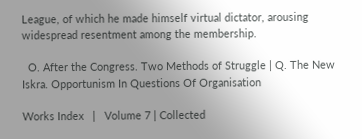League, of which he made himself virtual dictator, arousing widespread resentment among the membership.

  O. After the Congress. Two Methods of Struggle | Q. The New Iskra. Opportunism In Questions Of Organisation

Works Index   |   Volume 7 | Collected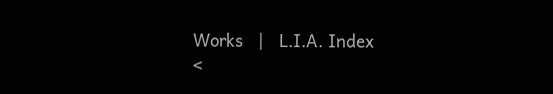Works   |   L.I.A. Index
<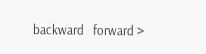backward   forward >